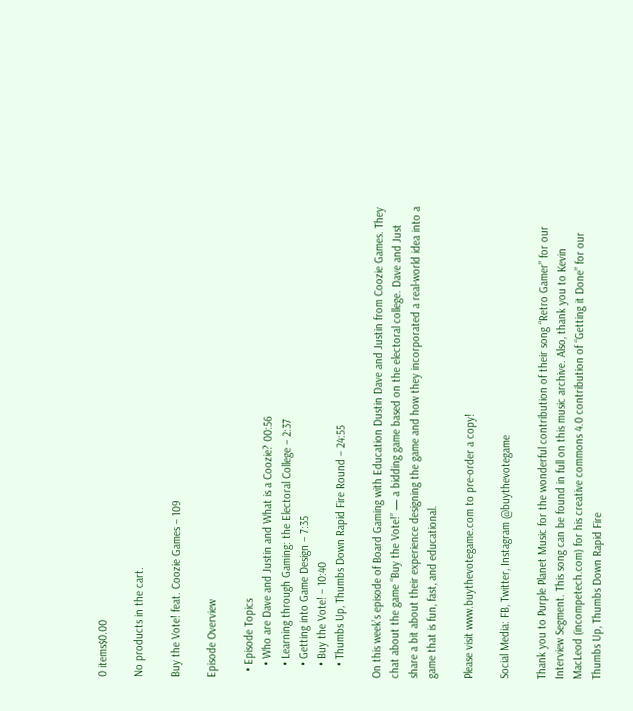0 items$0.00

No products in the cart.

Buy the Vote! feat. Coozie Games – 109

Episode Overview

  • Episode Topics
    • Who are Dave and Justin and What is a Coozie? 00:56
    • Learning through Gaming: the Electoral College – 2:37
    • Getting into Game Design – 7:35
    • Buy the Vote! – 10:40
    • Thumbs Up, Thumbs Down Rapid Fire Round – 24:55

On this week’s episode of Board Gaming with Education Dustin Dave and Justin from Coozie Games. They chat about the game “Buy the Vote!” — a bidding game based on the electoral college. Dave and Just share a bit about their experience designing the game and how they incorporated a real-world idea into a game that is fun, fast, and educational.

Please visit www.buythevotegame.com to pre-order a copy!

Social Media: FB, Twitter, Instagram @buythevotegame

Thank you to Purple Planet Music for the wonderful contribution of their song “Retro Gamer” for our Interview Segment. This song can be found in full on this music archive. Also, thank you to Kevin MacLeod (incompetech.com) for his creative commons 4.0 contribution of “Getting it Done” for our Thumbs Up, Thumbs Down Rapid Fire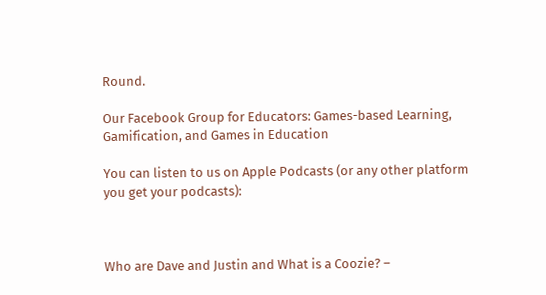Round.

Our Facebook Group for Educators: Games-based Learning, Gamification, and Games in Education

You can listen to us on Apple Podcasts (or any other platform you get your podcasts):



Who are Dave and Justin and What is a Coozie? –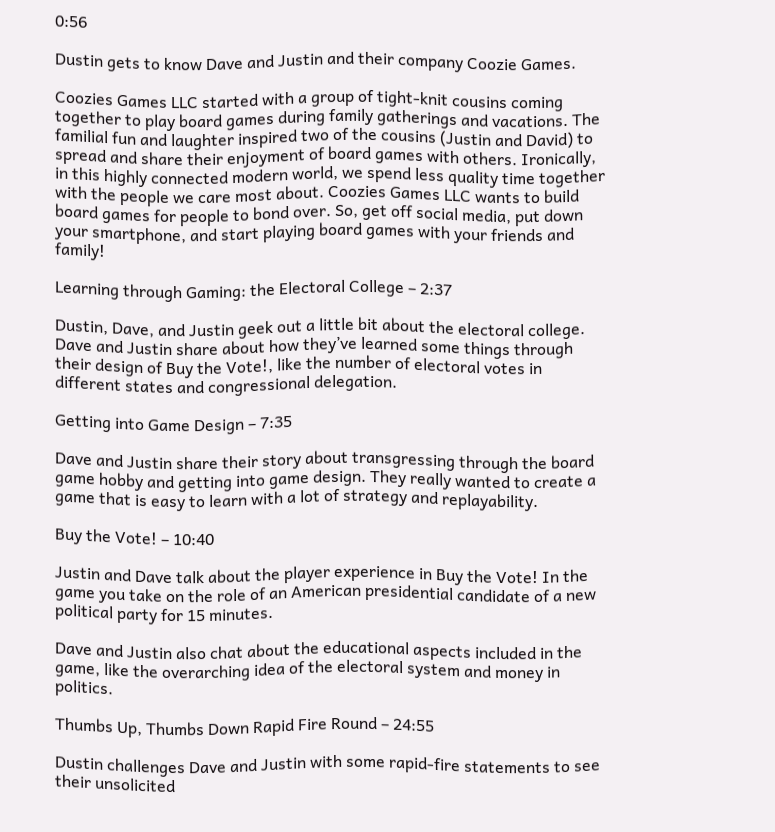0:56

Dustin gets to know Dave and Justin and their company Coozie Games.

Coozies Games LLC started with a group of tight-knit cousins coming together to play board games during family gatherings and vacations. The familial fun and laughter inspired two of the cousins (Justin and David) to spread and share their enjoyment of board games with others. Ironically, in this highly connected modern world, we spend less quality time together with the people we care most about. Coozies Games LLC wants to build board games for people to bond over. So, get off social media, put down your smartphone, and start playing board games with your friends and family!

Learning through Gaming: the Electoral College – 2:37

Dustin, Dave, and Justin geek out a little bit about the electoral college. Dave and Justin share about how they’ve learned some things through their design of Buy the Vote!, like the number of electoral votes in different states and congressional delegation.

Getting into Game Design – 7:35

Dave and Justin share their story about transgressing through the board game hobby and getting into game design. They really wanted to create a game that is easy to learn with a lot of strategy and replayability.

Buy the Vote! – 10:40

Justin and Dave talk about the player experience in Buy the Vote! In the game you take on the role of an American presidential candidate of a new political party for 15 minutes.

Dave and Justin also chat about the educational aspects included in the game, like the overarching idea of the electoral system and money in politics.

Thumbs Up, Thumbs Down Rapid Fire Round – 24:55

Dustin challenges Dave and Justin with some rapid-fire statements to see their unsolicited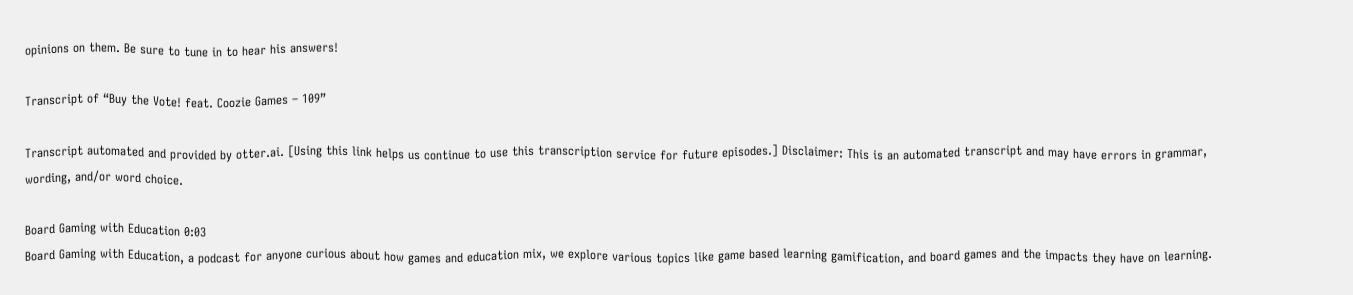opinions on them. Be sure to tune in to hear his answers!

Transcript of “Buy the Vote! feat. Coozie Games – 109”

Transcript automated and provided by otter.ai. [Using this link helps us continue to use this transcription service for future episodes.] Disclaimer: This is an automated transcript and may have errors in grammar, wording, and/or word choice.

Board Gaming with Education 0:03
Board Gaming with Education, a podcast for anyone curious about how games and education mix, we explore various topics like game based learning gamification, and board games and the impacts they have on learning.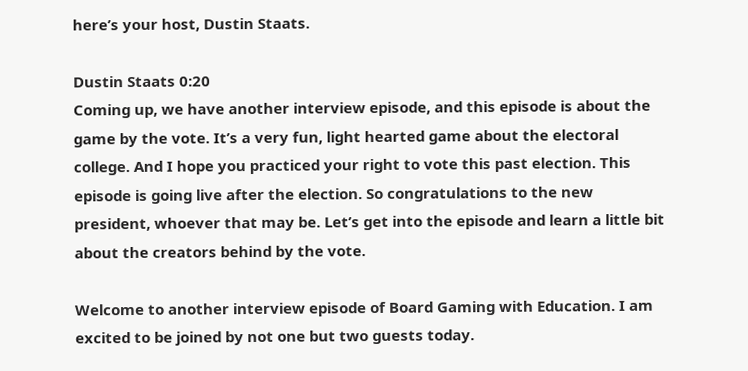here’s your host, Dustin Staats.

Dustin Staats 0:20
Coming up, we have another interview episode, and this episode is about the game by the vote. It’s a very fun, light hearted game about the electoral college. And I hope you practiced your right to vote this past election. This episode is going live after the election. So congratulations to the new president, whoever that may be. Let’s get into the episode and learn a little bit about the creators behind by the vote.

Welcome to another interview episode of Board Gaming with Education. I am excited to be joined by not one but two guests today.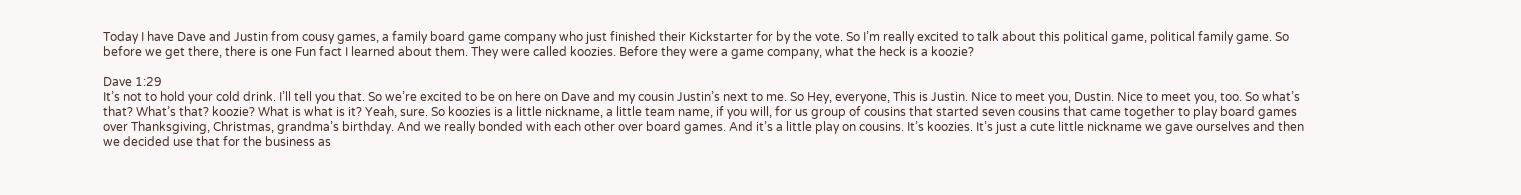Today I have Dave and Justin from cousy games, a family board game company who just finished their Kickstarter for by the vote. So I’m really excited to talk about this political game, political family game. So before we get there, there is one Fun fact I learned about them. They were called koozies. Before they were a game company, what the heck is a koozie?

Dave 1:29
It’s not to hold your cold drink. I’ll tell you that. So we’re excited to be on here on Dave and my cousin Justin’s next to me. So Hey, everyone, This is Justin. Nice to meet you, Dustin. Nice to meet you, too. So what’s that? What’s that? koozie? What is what is it? Yeah, sure. So koozies is a little nickname, a little team name, if you will, for us group of cousins that started seven cousins that came together to play board games over Thanksgiving, Christmas, grandma’s birthday. And we really bonded with each other over board games. And it’s a little play on cousins. It’s koozies. It’s just a cute little nickname we gave ourselves and then we decided use that for the business as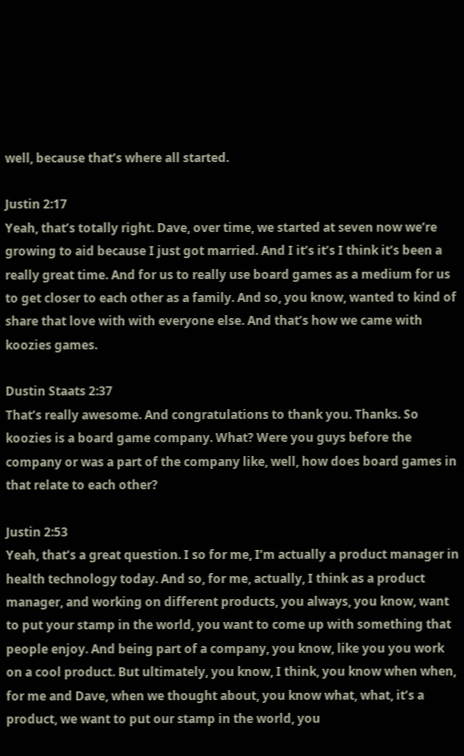well, because that’s where all started.

Justin 2:17
Yeah, that’s totally right. Dave, over time, we started at seven now we’re growing to aid because I just got married. And I it’s it’s I think it’s been a really great time. And for us to really use board games as a medium for us to get closer to each other as a family. And so, you know, wanted to kind of share that love with with everyone else. And that’s how we came with koozies games.

Dustin Staats 2:37
That’s really awesome. And congratulations to thank you. Thanks. So koozies is a board game company. What? Were you guys before the company or was a part of the company like, well, how does board games in that relate to each other?

Justin 2:53
Yeah, that’s a great question. I so for me, I’m actually a product manager in health technology today. And so, for me, actually, I think as a product manager, and working on different products, you always, you know, want to put your stamp in the world, you want to come up with something that people enjoy. And being part of a company, you know, like you you work on a cool product. But ultimately, you know, I think, you know when when, for me and Dave, when we thought about, you know what, what, it’s a product, we want to put our stamp in the world, you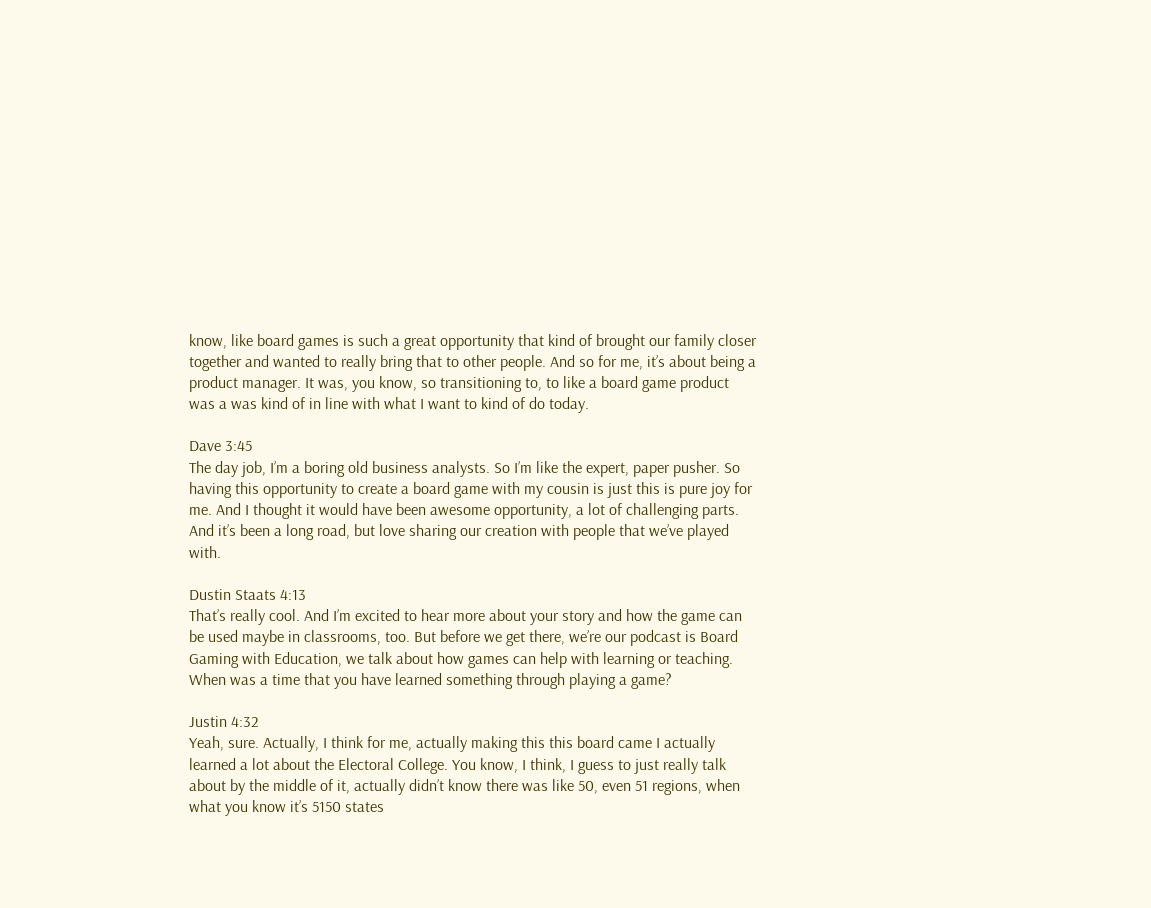know, like board games is such a great opportunity that kind of brought our family closer together and wanted to really bring that to other people. And so for me, it’s about being a product manager. It was, you know, so transitioning to, to like a board game product was a was kind of in line with what I want to kind of do today.

Dave 3:45
The day job, I’m a boring old business analysts. So I’m like the expert, paper pusher. So having this opportunity to create a board game with my cousin is just this is pure joy for me. And I thought it would have been awesome opportunity, a lot of challenging parts. And it’s been a long road, but love sharing our creation with people that we’ve played with.

Dustin Staats 4:13
That’s really cool. And I’m excited to hear more about your story and how the game can be used maybe in classrooms, too. But before we get there, we’re our podcast is Board Gaming with Education, we talk about how games can help with learning or teaching. When was a time that you have learned something through playing a game?

Justin 4:32
Yeah, sure. Actually, I think for me, actually making this this board came I actually learned a lot about the Electoral College. You know, I think, I guess to just really talk about by the middle of it, actually didn’t know there was like 50, even 51 regions, when what you know it’s 5150 states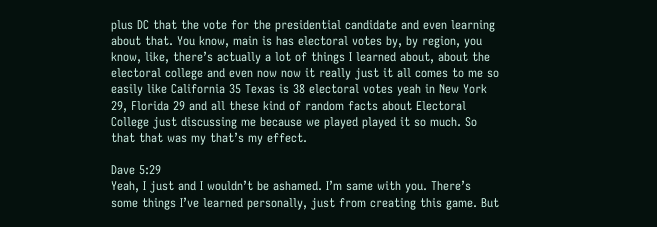plus DC that the vote for the presidential candidate and even learning about that. You know, main is has electoral votes by, by region, you know, like, there’s actually a lot of things I learned about, about the electoral college and even now now it really just it all comes to me so easily like California 35 Texas is 38 electoral votes yeah in New York 29, Florida 29 and all these kind of random facts about Electoral College just discussing me because we played played it so much. So that that was my that’s my effect.

Dave 5:29
Yeah, I just and I wouldn’t be ashamed. I’m same with you. There’s some things I’ve learned personally, just from creating this game. But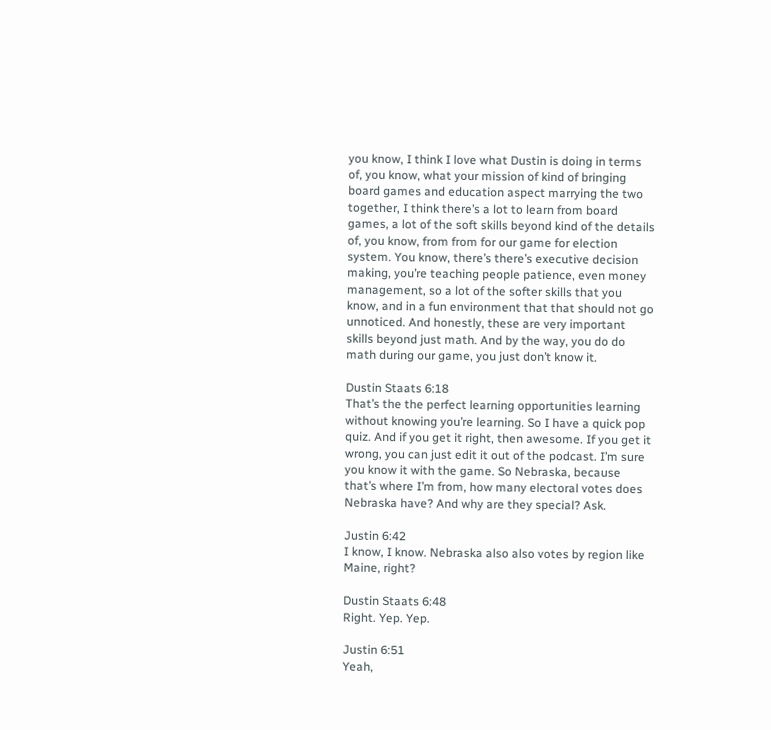you know, I think I love what Dustin is doing in terms of, you know, what your mission of kind of bringing board games and education aspect marrying the two together, I think there’s a lot to learn from board games, a lot of the soft skills beyond kind of the details of, you know, from from for our game for election system. You know, there’s there’s executive decision making, you’re teaching people patience, even money management, so a lot of the softer skills that you know, and in a fun environment that that should not go unnoticed. And honestly, these are very important skills beyond just math. And by the way, you do do math during our game, you just don’t know it.

Dustin Staats 6:18
That’s the the perfect learning opportunities learning without knowing you’re learning. So I have a quick pop quiz. And if you get it right, then awesome. If you get it wrong, you can just edit it out of the podcast. I’m sure you know it with the game. So Nebraska, because that’s where I’m from, how many electoral votes does Nebraska have? And why are they special? Ask.

Justin 6:42
I know, I know. Nebraska also also votes by region like Maine, right?

Dustin Staats 6:48
Right. Yep. Yep.

Justin 6:51
Yeah,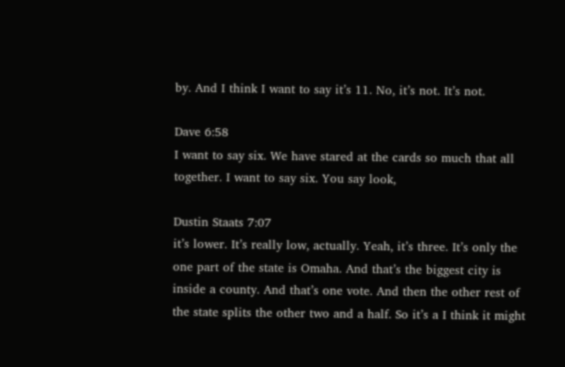by. And I think I want to say it’s 11. No, it’s not. It’s not.

Dave 6:58
I want to say six. We have stared at the cards so much that all together. I want to say six. You say look,

Dustin Staats 7:07
it’s lower. It’s really low, actually. Yeah, it’s three. It’s only the one part of the state is Omaha. And that’s the biggest city is inside a county. And that’s one vote. And then the other rest of the state splits the other two and a half. So it’s a I think it might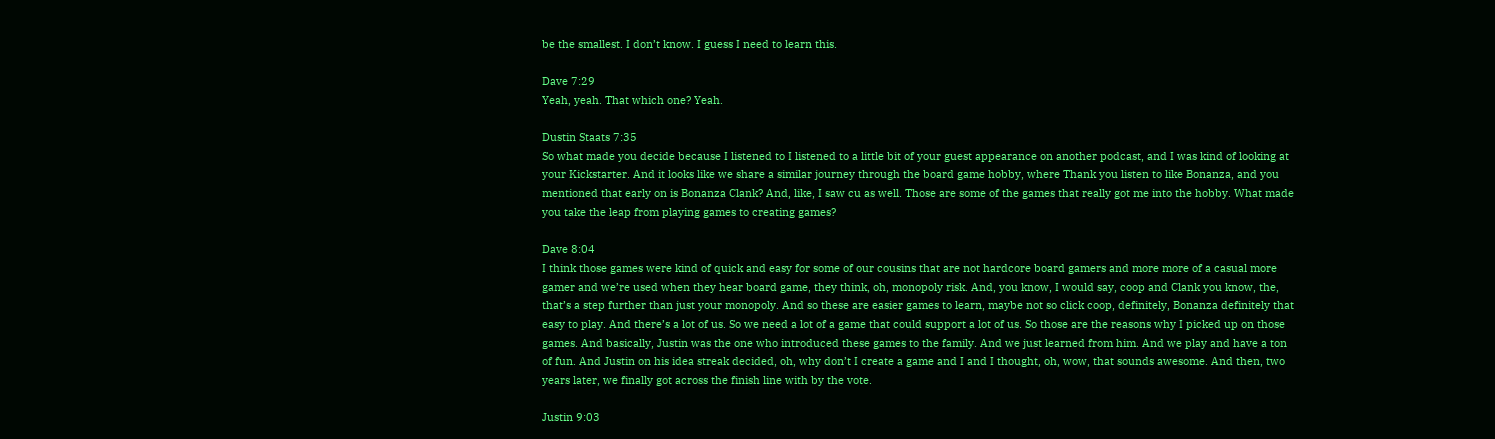be the smallest. I don’t know. I guess I need to learn this.

Dave 7:29
Yeah, yeah. That which one? Yeah.

Dustin Staats 7:35
So what made you decide because I listened to I listened to a little bit of your guest appearance on another podcast, and I was kind of looking at your Kickstarter. And it looks like we share a similar journey through the board game hobby, where Thank you listen to like Bonanza, and you mentioned that early on is Bonanza Clank? And, like, I saw cu as well. Those are some of the games that really got me into the hobby. What made you take the leap from playing games to creating games?

Dave 8:04
I think those games were kind of quick and easy for some of our cousins that are not hardcore board gamers and more more of a casual more gamer and we’re used when they hear board game, they think, oh, monopoly risk. And, you know, I would say, coop and Clank you know, the, that’s a step further than just your monopoly. And so these are easier games to learn, maybe not so click coop, definitely, Bonanza definitely that easy to play. And there’s a lot of us. So we need a lot of a game that could support a lot of us. So those are the reasons why I picked up on those games. And basically, Justin was the one who introduced these games to the family. And we just learned from him. And we play and have a ton of fun. And Justin on his idea streak decided, oh, why don’t I create a game and I and I thought, oh, wow, that sounds awesome. And then, two years later, we finally got across the finish line with by the vote.

Justin 9:03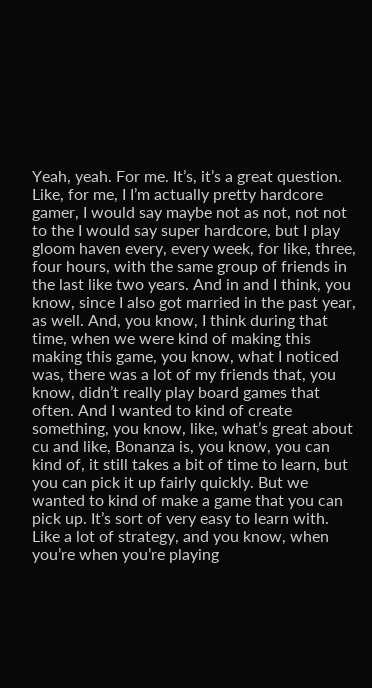Yeah, yeah. For me. It’s, it’s a great question. Like, for me, I I’m actually pretty hardcore gamer, I would say maybe not as not, not not to the I would say super hardcore, but I play gloom haven every, every week, for like, three, four hours, with the same group of friends in the last like two years. And in and I think, you know, since I also got married in the past year, as well. And, you know, I think during that time, when we were kind of making this making this game, you know, what I noticed was, there was a lot of my friends that, you know, didn’t really play board games that often. And I wanted to kind of create something, you know, like, what’s great about cu and like, Bonanza is, you know, you can kind of, it still takes a bit of time to learn, but you can pick it up fairly quickly. But we wanted to kind of make a game that you can pick up. It’s sort of very easy to learn with. Like a lot of strategy, and you know, when you’re when you’re playing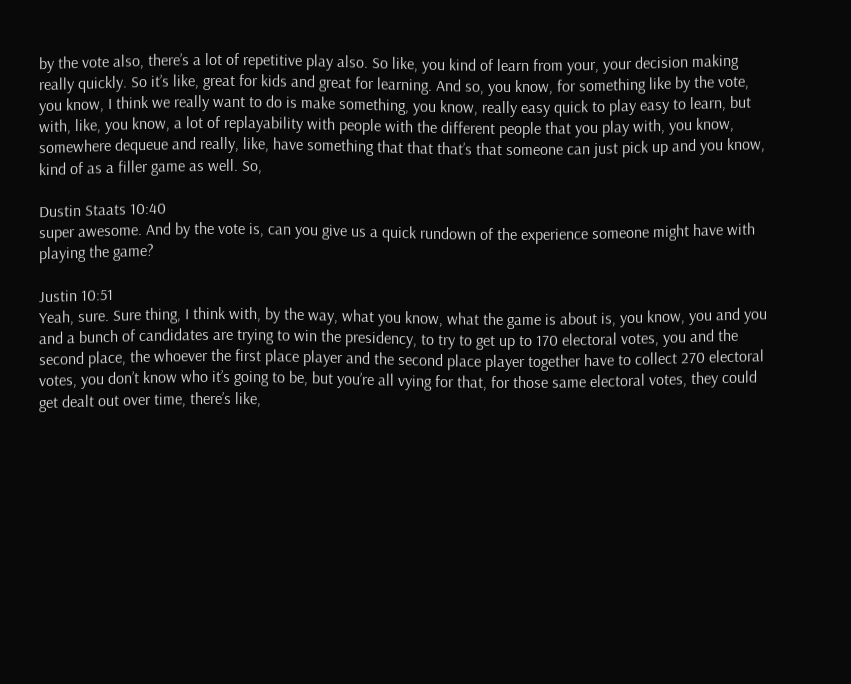by the vote also, there’s a lot of repetitive play also. So like, you kind of learn from your, your decision making really quickly. So it’s like, great for kids and great for learning. And so, you know, for something like by the vote, you know, I think we really want to do is make something, you know, really easy quick to play easy to learn, but with, like, you know, a lot of replayability with people with the different people that you play with, you know, somewhere dequeue and really, like, have something that that that’s that someone can just pick up and you know, kind of as a filler game as well. So,

Dustin Staats 10:40
super awesome. And by the vote is, can you give us a quick rundown of the experience someone might have with playing the game?

Justin 10:51
Yeah, sure. Sure thing, I think with, by the way, what you know, what the game is about is, you know, you and you and a bunch of candidates are trying to win the presidency, to try to get up to 170 electoral votes, you and the second place, the whoever the first place player and the second place player together have to collect 270 electoral votes, you don’t know who it’s going to be, but you’re all vying for that, for those same electoral votes, they could get dealt out over time, there’s like,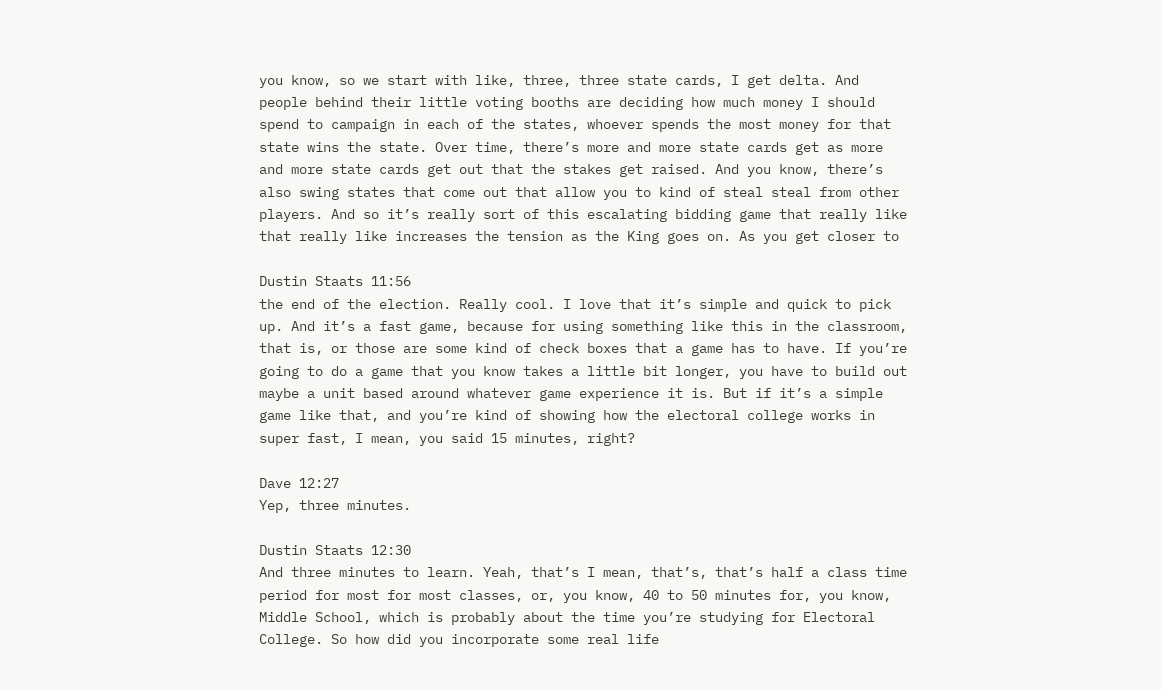you know, so we start with like, three, three state cards, I get delta. And people behind their little voting booths are deciding how much money I should spend to campaign in each of the states, whoever spends the most money for that state wins the state. Over time, there’s more and more state cards get as more and more state cards get out that the stakes get raised. And you know, there’s also swing states that come out that allow you to kind of steal steal from other players. And so it’s really sort of this escalating bidding game that really like that really like increases the tension as the King goes on. As you get closer to

Dustin Staats 11:56
the end of the election. Really cool. I love that it’s simple and quick to pick up. And it’s a fast game, because for using something like this in the classroom, that is, or those are some kind of check boxes that a game has to have. If you’re going to do a game that you know takes a little bit longer, you have to build out maybe a unit based around whatever game experience it is. But if it’s a simple game like that, and you’re kind of showing how the electoral college works in super fast, I mean, you said 15 minutes, right?

Dave 12:27
Yep, three minutes.

Dustin Staats 12:30
And three minutes to learn. Yeah, that’s I mean, that’s, that’s half a class time period for most for most classes, or, you know, 40 to 50 minutes for, you know, Middle School, which is probably about the time you’re studying for Electoral College. So how did you incorporate some real life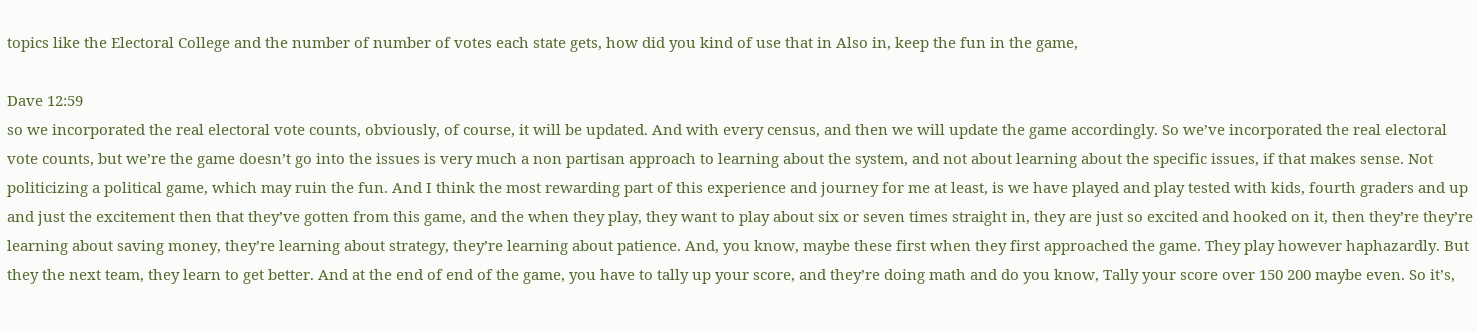topics like the Electoral College and the number of number of votes each state gets, how did you kind of use that in Also in, keep the fun in the game,

Dave 12:59
so we incorporated the real electoral vote counts, obviously, of course, it will be updated. And with every census, and then we will update the game accordingly. So we’ve incorporated the real electoral vote counts, but we’re the game doesn’t go into the issues is very much a non partisan approach to learning about the system, and not about learning about the specific issues, if that makes sense. Not politicizing a political game, which may ruin the fun. And I think the most rewarding part of this experience and journey for me at least, is we have played and play tested with kids, fourth graders and up and just the excitement then that they’ve gotten from this game, and the when they play, they want to play about six or seven times straight in, they are just so excited and hooked on it, then they’re they’re learning about saving money, they’re learning about strategy, they’re learning about patience. And, you know, maybe these first when they first approached the game. They play however haphazardly. But they the next team, they learn to get better. And at the end of end of the game, you have to tally up your score, and they’re doing math and do you know, Tally your score over 150 200 maybe even. So it’s,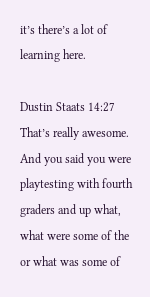it’s there’s a lot of learning here.

Dustin Staats 14:27
That’s really awesome. And you said you were playtesting with fourth graders and up what, what were some of the or what was some of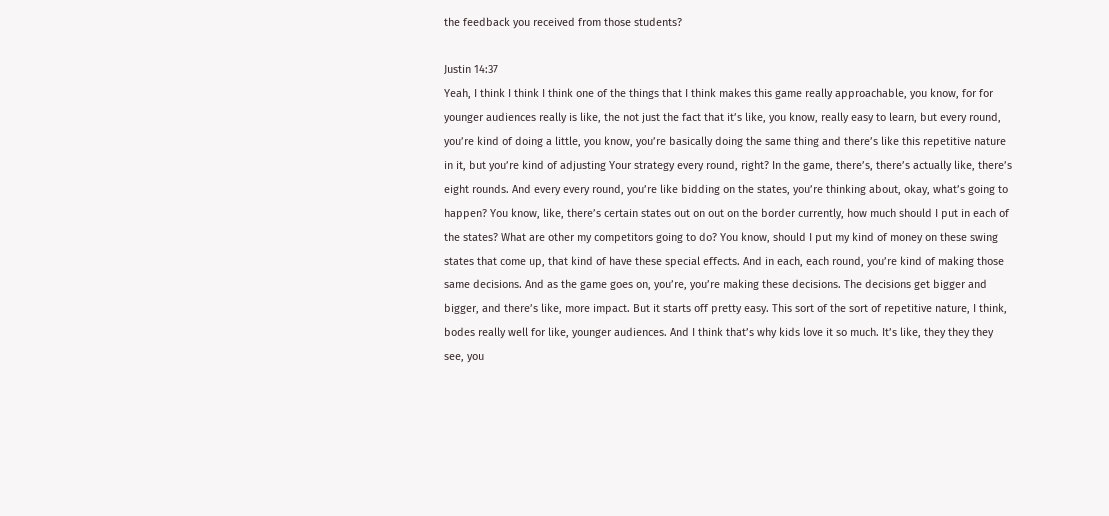the feedback you received from those students?

Justin 14:37
Yeah, I think I think I think one of the things that I think makes this game really approachable, you know, for for younger audiences really is like, the not just the fact that it’s like, you know, really easy to learn, but every round, you’re kind of doing a little, you know, you’re basically doing the same thing and there’s like this repetitive nature in it, but you’re kind of adjusting Your strategy every round, right? In the game, there’s, there’s actually like, there’s eight rounds. And every every round, you’re like bidding on the states, you’re thinking about, okay, what’s going to happen? You know, like, there’s certain states out on out on the border currently, how much should I put in each of the states? What are other my competitors going to do? You know, should I put my kind of money on these swing states that come up, that kind of have these special effects. And in each, each round, you’re kind of making those same decisions. And as the game goes on, you’re, you’re making these decisions. The decisions get bigger and bigger, and there’s like, more impact. But it starts off pretty easy. This sort of the sort of repetitive nature, I think, bodes really well for like, younger audiences. And I think that’s why kids love it so much. It’s like, they they they see, you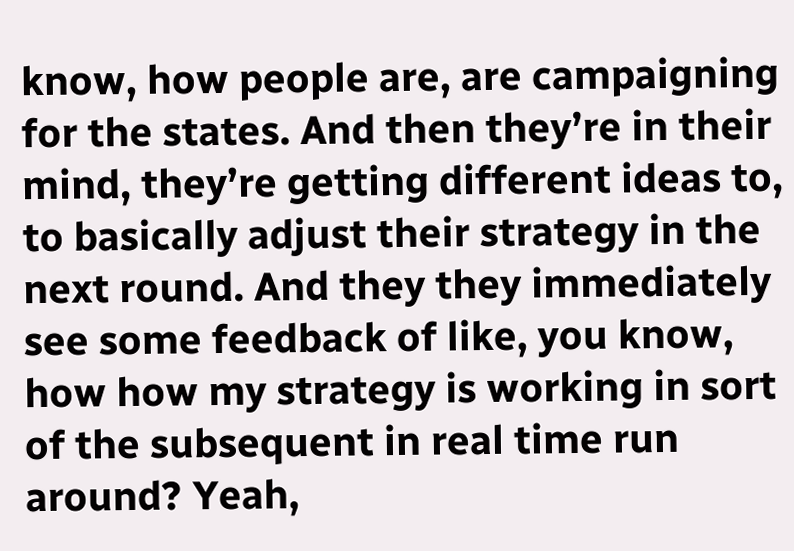know, how people are, are campaigning for the states. And then they’re in their mind, they’re getting different ideas to, to basically adjust their strategy in the next round. And they they immediately see some feedback of like, you know, how how my strategy is working in sort of the subsequent in real time run around? Yeah,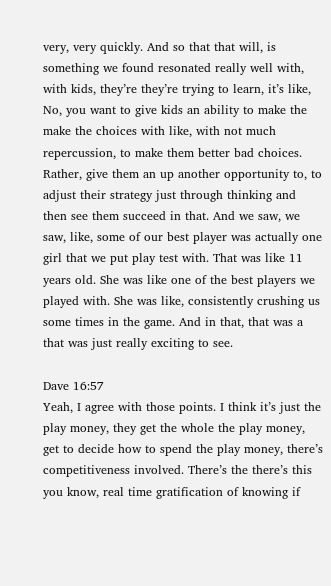very, very quickly. And so that that will, is something we found resonated really well with, with kids, they’re they’re trying to learn, it’s like, No, you want to give kids an ability to make the make the choices with like, with not much repercussion, to make them better bad choices. Rather, give them an up another opportunity to, to adjust their strategy just through thinking and then see them succeed in that. And we saw, we saw, like, some of our best player was actually one girl that we put play test with. That was like 11 years old. She was like one of the best players we played with. She was like, consistently crushing us some times in the game. And in that, that was a that was just really exciting to see.

Dave 16:57
Yeah, I agree with those points. I think it’s just the play money, they get the whole the play money, get to decide how to spend the play money, there’s competitiveness involved. There’s the there’s this you know, real time gratification of knowing if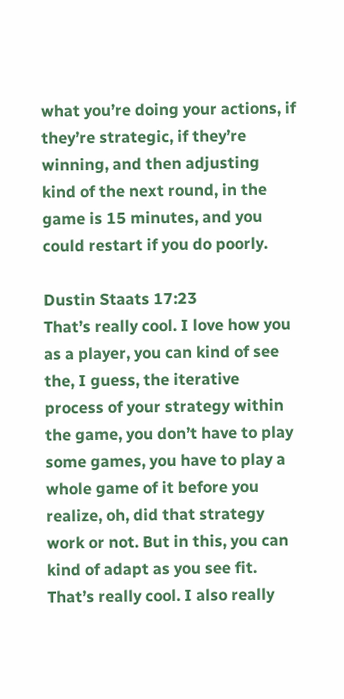what you’re doing your actions, if they’re strategic, if they’re winning, and then adjusting kind of the next round, in the game is 15 minutes, and you could restart if you do poorly.

Dustin Staats 17:23
That’s really cool. I love how you as a player, you can kind of see the, I guess, the iterative process of your strategy within the game, you don’t have to play some games, you have to play a whole game of it before you realize, oh, did that strategy work or not. But in this, you can kind of adapt as you see fit. That’s really cool. I also really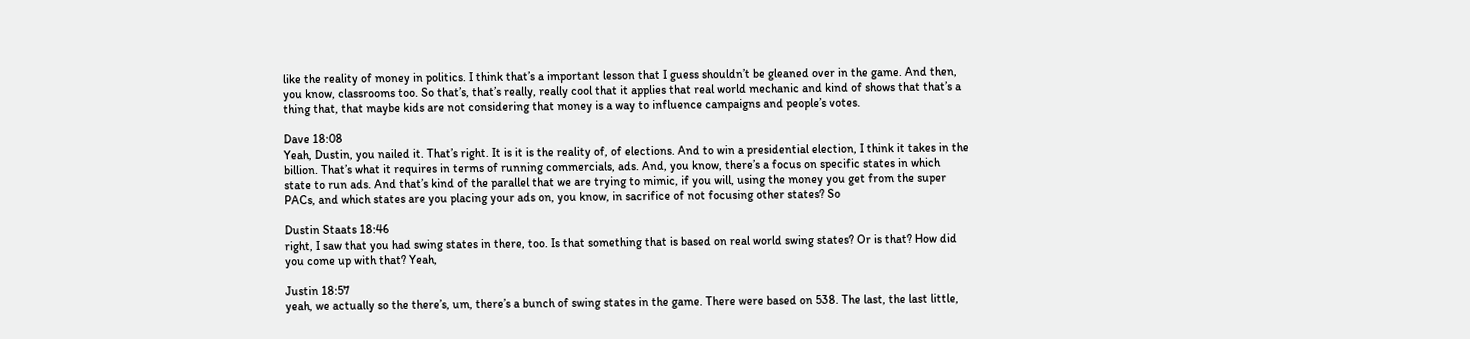like the reality of money in politics. I think that’s a important lesson that I guess shouldn’t be gleaned over in the game. And then, you know, classrooms too. So that’s, that’s really, really cool that it applies that real world mechanic and kind of shows that that’s a thing that, that maybe kids are not considering that money is a way to influence campaigns and people’s votes.

Dave 18:08
Yeah, Dustin, you nailed it. That’s right. It is it is the reality of, of elections. And to win a presidential election, I think it takes in the billion. That’s what it requires in terms of running commercials, ads. And, you know, there’s a focus on specific states in which state to run ads. And that’s kind of the parallel that we are trying to mimic, if you will, using the money you get from the super PACs, and which states are you placing your ads on, you know, in sacrifice of not focusing other states? So

Dustin Staats 18:46
right, I saw that you had swing states in there, too. Is that something that is based on real world swing states? Or is that? How did you come up with that? Yeah,

Justin 18:57
yeah, we actually so the there’s, um, there’s a bunch of swing states in the game. There were based on 538. The last, the last little,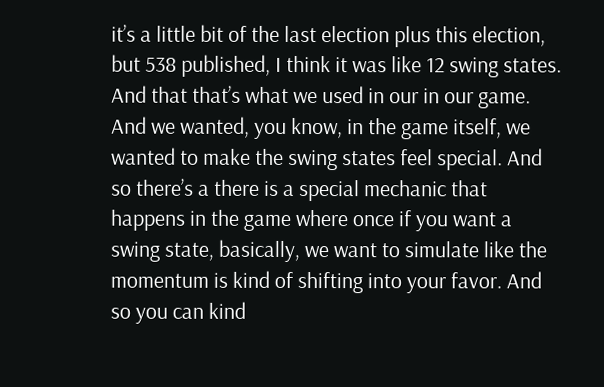it’s a little bit of the last election plus this election, but 538 published, I think it was like 12 swing states. And that that’s what we used in our in our game. And we wanted, you know, in the game itself, we wanted to make the swing states feel special. And so there’s a there is a special mechanic that happens in the game where once if you want a swing state, basically, we want to simulate like the momentum is kind of shifting into your favor. And so you can kind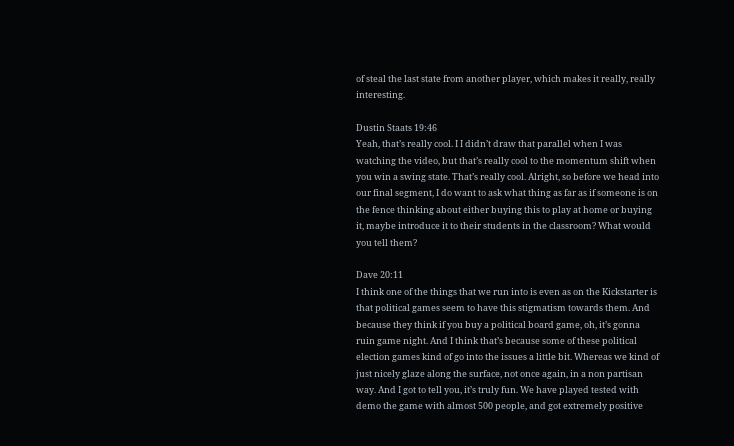of steal the last state from another player, which makes it really, really interesting.

Dustin Staats 19:46
Yeah, that’s really cool. I I didn’t draw that parallel when I was watching the video, but that’s really cool to the momentum shift when you win a swing state. That’s really cool. Alright, so before we head into our final segment, I do want to ask what thing as far as if someone is on the fence thinking about either buying this to play at home or buying it, maybe introduce it to their students in the classroom? What would you tell them?

Dave 20:11
I think one of the things that we run into is even as on the Kickstarter is that political games seem to have this stigmatism towards them. And because they think if you buy a political board game, oh, it’s gonna ruin game night. And I think that’s because some of these political election games kind of go into the issues a little bit. Whereas we kind of just nicely glaze along the surface, not once again, in a non partisan way. And I got to tell you, it’s truly fun. We have played tested with demo the game with almost 500 people, and got extremely positive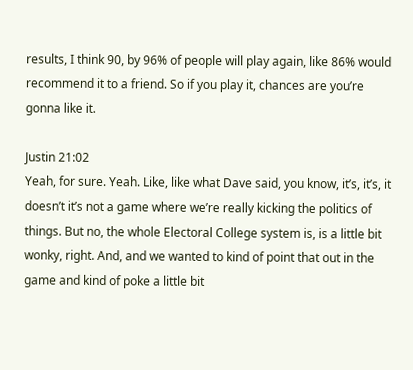results, I think 90, by 96% of people will play again, like 86% would recommend it to a friend. So if you play it, chances are you’re gonna like it.

Justin 21:02
Yeah, for sure. Yeah. Like, like what Dave said, you know, it’s, it’s, it doesn’t it’s not a game where we’re really kicking the politics of things. But no, the whole Electoral College system is, is a little bit wonky, right. And, and we wanted to kind of point that out in the game and kind of poke a little bit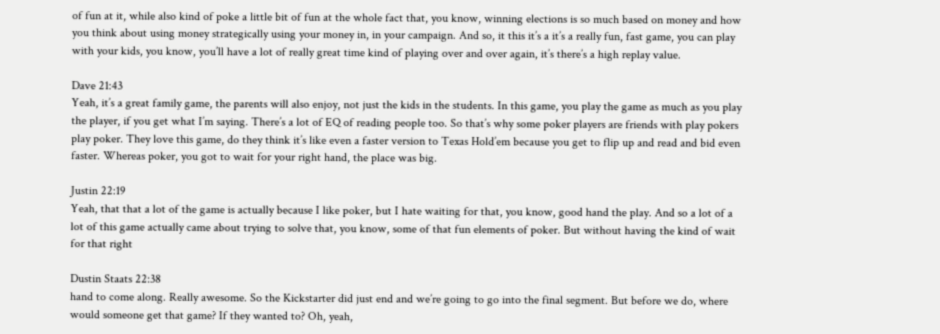of fun at it, while also kind of poke a little bit of fun at the whole fact that, you know, winning elections is so much based on money and how you think about using money strategically using your money in, in your campaign. And so, it this it’s a it’s a really fun, fast game, you can play with your kids, you know, you’ll have a lot of really great time kind of playing over and over again, it’s there’s a high replay value.

Dave 21:43
Yeah, it’s a great family game, the parents will also enjoy, not just the kids in the students. In this game, you play the game as much as you play the player, if you get what I’m saying. There’s a lot of EQ of reading people too. So that’s why some poker players are friends with play pokers play poker. They love this game, do they think it’s like even a faster version to Texas Hold’em because you get to flip up and read and bid even faster. Whereas poker, you got to wait for your right hand, the place was big.

Justin 22:19
Yeah, that that a lot of the game is actually because I like poker, but I hate waiting for that, you know, good hand the play. And so a lot of a lot of this game actually came about trying to solve that, you know, some of that fun elements of poker. But without having the kind of wait for that right

Dustin Staats 22:38
hand to come along. Really awesome. So the Kickstarter did just end and we’re going to go into the final segment. But before we do, where would someone get that game? If they wanted to? Oh, yeah,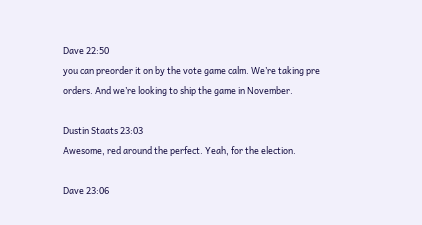Dave 22:50
you can preorder it on by the vote game calm. We’re taking pre orders. And we’re looking to ship the game in November.

Dustin Staats 23:03
Awesome, red around the perfect. Yeah, for the election.

Dave 23:06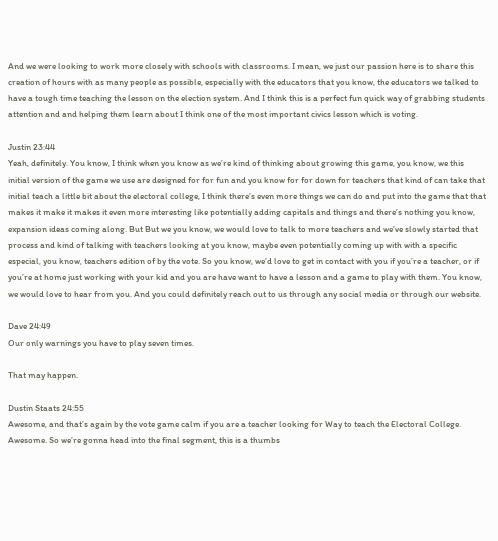And we were looking to work more closely with schools with classrooms. I mean, we just our passion here is to share this creation of hours with as many people as possible, especially with the educators that you know, the educators we talked to have a tough time teaching the lesson on the election system. And I think this is a perfect fun quick way of grabbing students attention and and helping them learn about I think one of the most important civics lesson which is voting.

Justin 23:44
Yeah, definitely. You know, I think when you know as we’re kind of thinking about growing this game, you know, we this initial version of the game we use are designed for for fun and you know for for down for teachers that kind of can take that initial teach a little bit about the electoral college, I think there’s even more things we can do and put into the game that that makes it make it makes it even more interesting like potentially adding capitals and things and there’s nothing you know, expansion ideas coming along. But But we you know, we would love to talk to more teachers and we’ve slowly started that process and kind of talking with teachers looking at you know, maybe even potentially coming up with with a specific especial, you know, teachers edition of by the vote. So you know, we’d love to get in contact with you if you’re a teacher, or if you’re at home just working with your kid and you are have want to have a lesson and a game to play with them. You know, we would love to hear from you. And you could definitely reach out to us through any social media or through our website.

Dave 24:49
Our only warnings you have to play seven times.

That may happen.

Dustin Staats 24:55
Awesome, and that’s again by the vote game calm if you are a teacher looking for Way to teach the Electoral College. Awesome. So we’re gonna head into the final segment, this is a thumbs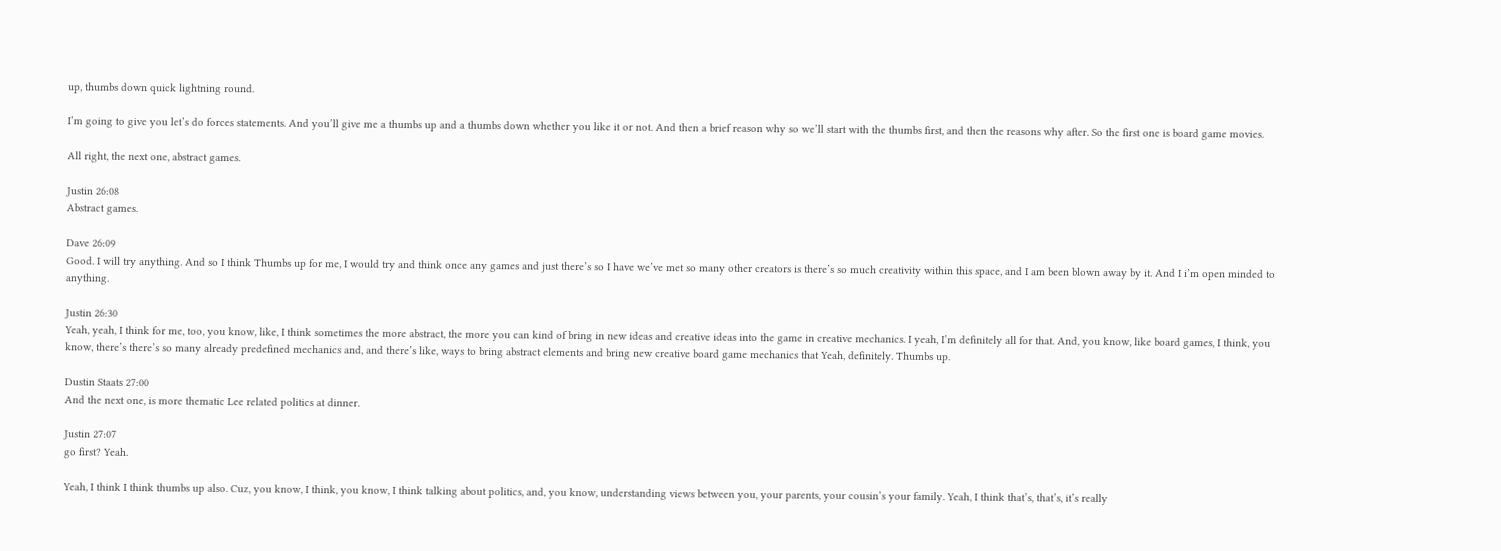up, thumbs down quick lightning round.

I’m going to give you let’s do forces statements. And you’ll give me a thumbs up and a thumbs down whether you like it or not. And then a brief reason why so we’ll start with the thumbs first, and then the reasons why after. So the first one is board game movies.

All right, the next one, abstract games.

Justin 26:08
Abstract games.

Dave 26:09
Good. I will try anything. And so I think Thumbs up for me, I would try and think once any games and just there’s so I have we’ve met so many other creators is there’s so much creativity within this space, and I am been blown away by it. And I i’m open minded to anything.

Justin 26:30
Yeah, yeah, I think for me, too, you know, like, I think sometimes the more abstract, the more you can kind of bring in new ideas and creative ideas into the game in creative mechanics. I yeah, I’m definitely all for that. And, you know, like board games, I think, you know, there’s there’s so many already predefined mechanics and, and there’s like, ways to bring abstract elements and bring new creative board game mechanics that Yeah, definitely. Thumbs up.

Dustin Staats 27:00
And the next one, is more thematic Lee related politics at dinner.

Justin 27:07
go first? Yeah.

Yeah, I think I think thumbs up also. Cuz, you know, I think, you know, I think talking about politics, and, you know, understanding views between you, your parents, your cousin’s your family. Yeah, I think that’s, that’s, it’s really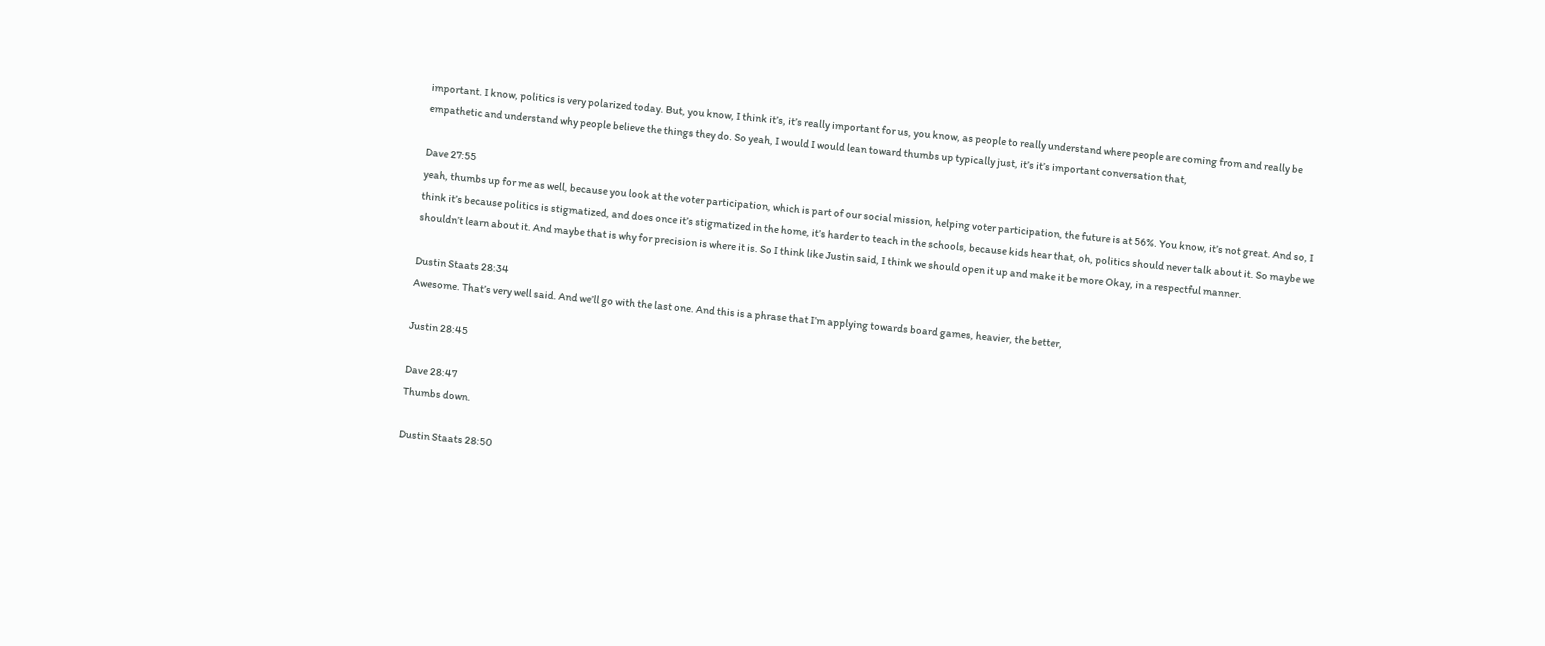important. I know, politics is very polarized today. But, you know, I think it’s, it’s really important for us, you know, as people to really understand where people are coming from and really be empathetic and understand why people believe the things they do. So yeah, I would I would lean toward thumbs up typically just, it’s it’s important conversation that,

Dave 27:55
yeah, thumbs up for me as well, because you look at the voter participation, which is part of our social mission, helping voter participation, the future is at 56%. You know, it’s not great. And so, I think it’s because politics is stigmatized, and does once it’s stigmatized in the home, it’s harder to teach in the schools, because kids hear that, oh, politics should never talk about it. So maybe we shouldn’t learn about it. And maybe that is why for precision is where it is. So I think like Justin said, I think we should open it up and make it be more Okay, in a respectful manner.

Dustin Staats 28:34
Awesome. That’s very well said. And we’ll go with the last one. And this is a phrase that I’m applying towards board games, heavier, the better,

Justin 28:45

Dave 28:47
Thumbs down.

Dustin Staats 28:50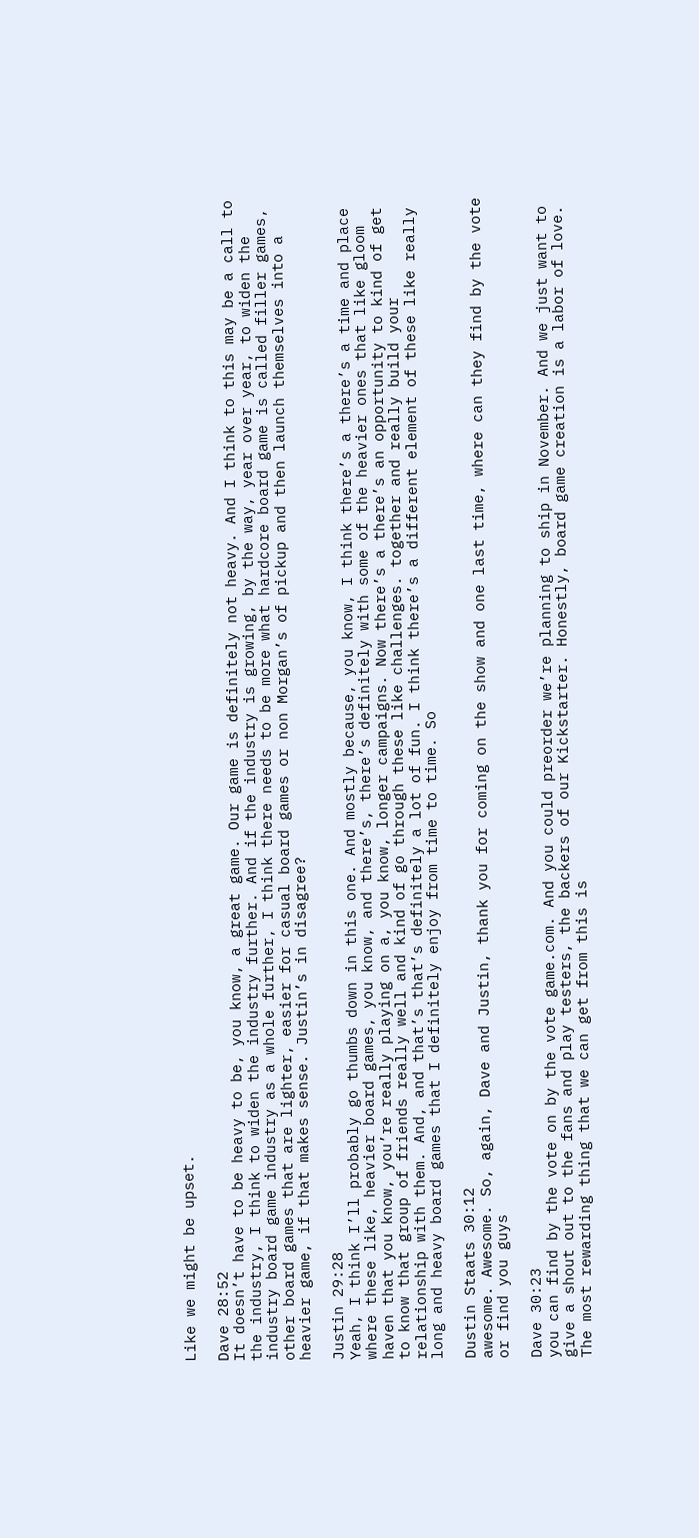Like we might be upset.

Dave 28:52
It doesn’t have to be heavy to be, you know, a great game. Our game is definitely not heavy. And I think to this may be a call to the industry, I think to widen the industry further. And if the industry is growing, by the way, year over year, to widen the industry board game industry as a whole further, I think there needs to be more what hardcore board game is called filler games, other board games that are lighter, easier for casual board games or non Morgan’s of pickup and then launch themselves into a heavier game, if that makes sense. Justin’s in disagree?

Justin 29:28
Yeah, I think I’ll probably go thumbs down in this one. And mostly because, you know, I think there’s a there’s a time and place where these like, heavier board games, you know, and there’s, there’s definitely with some of the heavier ones that like gloom haven that you know, you’re really playing on a, you know, longer campaigns. Now there’s a there’s an opportunity to kind of get to know that group of friends really well and kind of go through these like challenges. together and really build your relationship with them. And, and that’s that’s definitely a lot of fun. I think there’s a different element of these like really long and heavy board games that I definitely enjoy from time to time. So

Dustin Staats 30:12
awesome. Awesome. So, again, Dave and Justin, thank you for coming on the show and one last time, where can they find by the vote or find you guys

Dave 30:23
you can find by the vote on by the vote game.com. And you could preorder we’re planning to ship in November. And we just want to give a shout out to the fans and play testers, the backers of our Kickstarter. Honestly, board game creation is a labor of love. The most rewarding thing that we can get from this is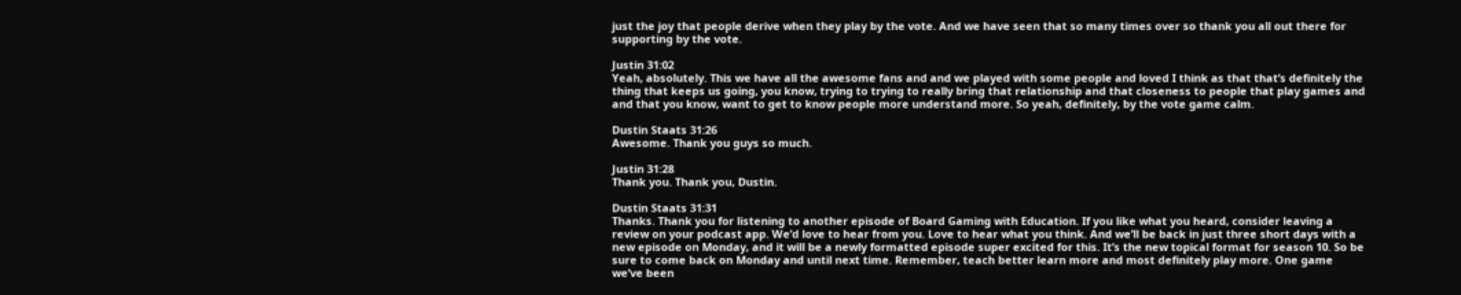just the joy that people derive when they play by the vote. And we have seen that so many times over so thank you all out there for supporting by the vote.

Justin 31:02
Yeah, absolutely. This we have all the awesome fans and and we played with some people and loved I think as that that’s definitely the thing that keeps us going, you know, trying to trying to really bring that relationship and that closeness to people that play games and and that you know, want to get to know people more understand more. So yeah, definitely, by the vote game calm.

Dustin Staats 31:26
Awesome. Thank you guys so much.

Justin 31:28
Thank you. Thank you, Dustin.

Dustin Staats 31:31
Thanks. Thank you for listening to another episode of Board Gaming with Education. If you like what you heard, consider leaving a review on your podcast app. We’d love to hear from you. Love to hear what you think. And we’ll be back in just three short days with a new episode on Monday, and it will be a newly formatted episode super excited for this. It’s the new topical format for season 10. So be sure to come back on Monday and until next time. Remember, teach better learn more and most definitely play more. One game we’ve been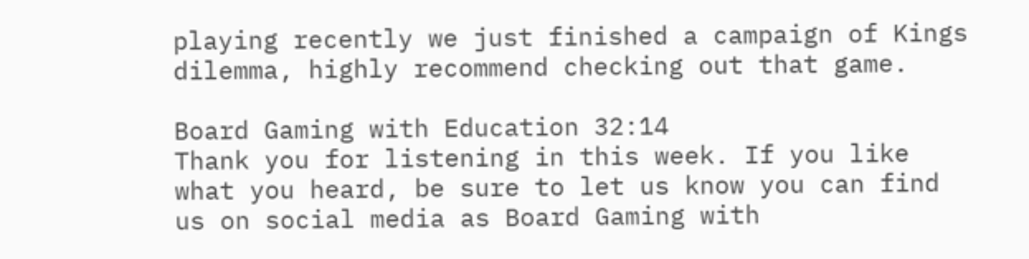playing recently we just finished a campaign of Kings dilemma, highly recommend checking out that game.

Board Gaming with Education 32:14
Thank you for listening in this week. If you like what you heard, be sure to let us know you can find us on social media as Board Gaming with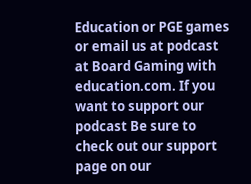Education or PGE games or email us at podcast at Board Gaming with education.com. If you want to support our podcast Be sure to check out our support page on our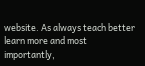website. As always teach better learn more and most importantly,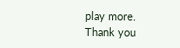play more. Thank you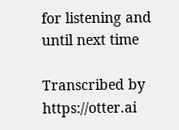for listening and until next time

Transcribed by https://otter.ai